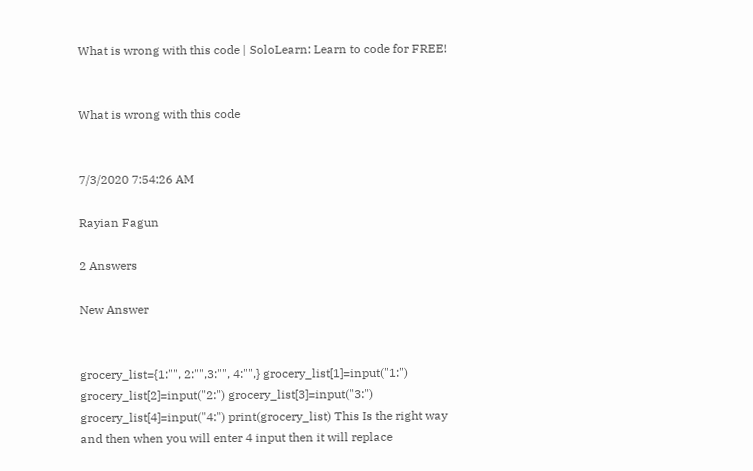What is wrong with this code | SoloLearn: Learn to code for FREE!


What is wrong with this code


7/3/2020 7:54:26 AM

Rayian Fagun

2 Answers

New Answer


grocery_list={1:"", 2:"",3:"", 4:"",} grocery_list[1]=input("1:") grocery_list[2]=input("2:") grocery_list[3]=input("3:") grocery_list[4]=input("4:") print(grocery_list) This Is the right way and then when you will enter 4 input then it will replace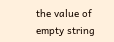the value of empty string